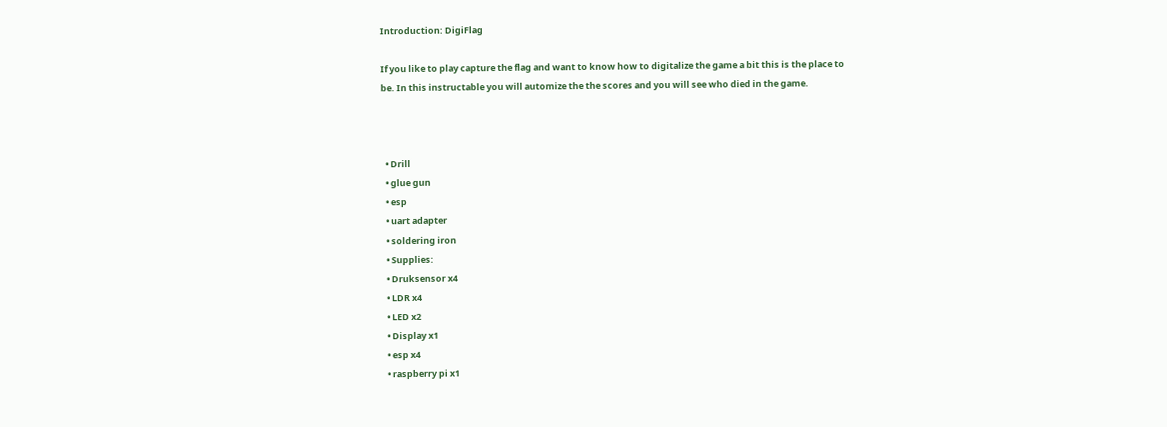Introduction: DigiFlag

If you like to play capture the flag and want to know how to digitalize the game a bit this is the place to be. In this instructable you will automize the the scores and you will see who died in the game.



  • Drill
  • glue gun
  • esp
  • uart adapter
  • soldering iron
  • Supplies:
  • Druksensor x4
  • LDR x4
  • LED x2
  • Display x1
  • esp x4
  • raspberry pi x1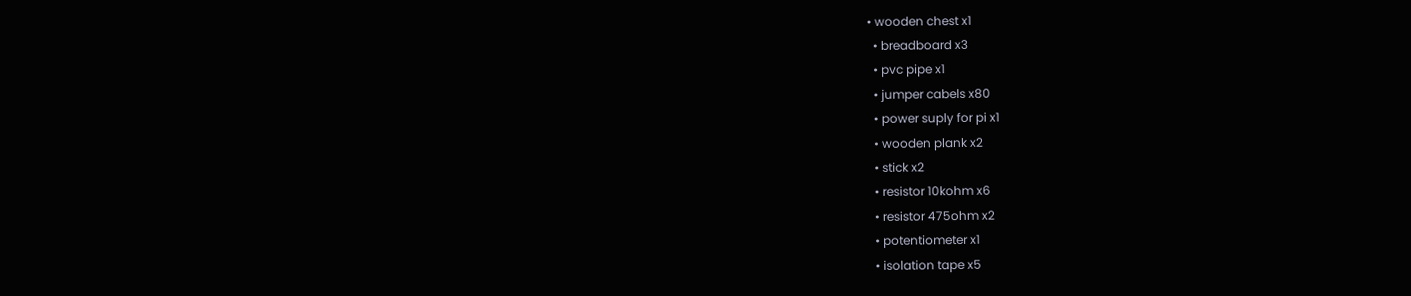• wooden chest x1
  • breadboard x3
  • pvc pipe x1
  • jumper cabels x80
  • power suply for pi x1
  • wooden plank x2
  • stick x2
  • resistor 10kohm x6
  • resistor 475ohm x2
  • potentiometer x1
  • isolation tape x5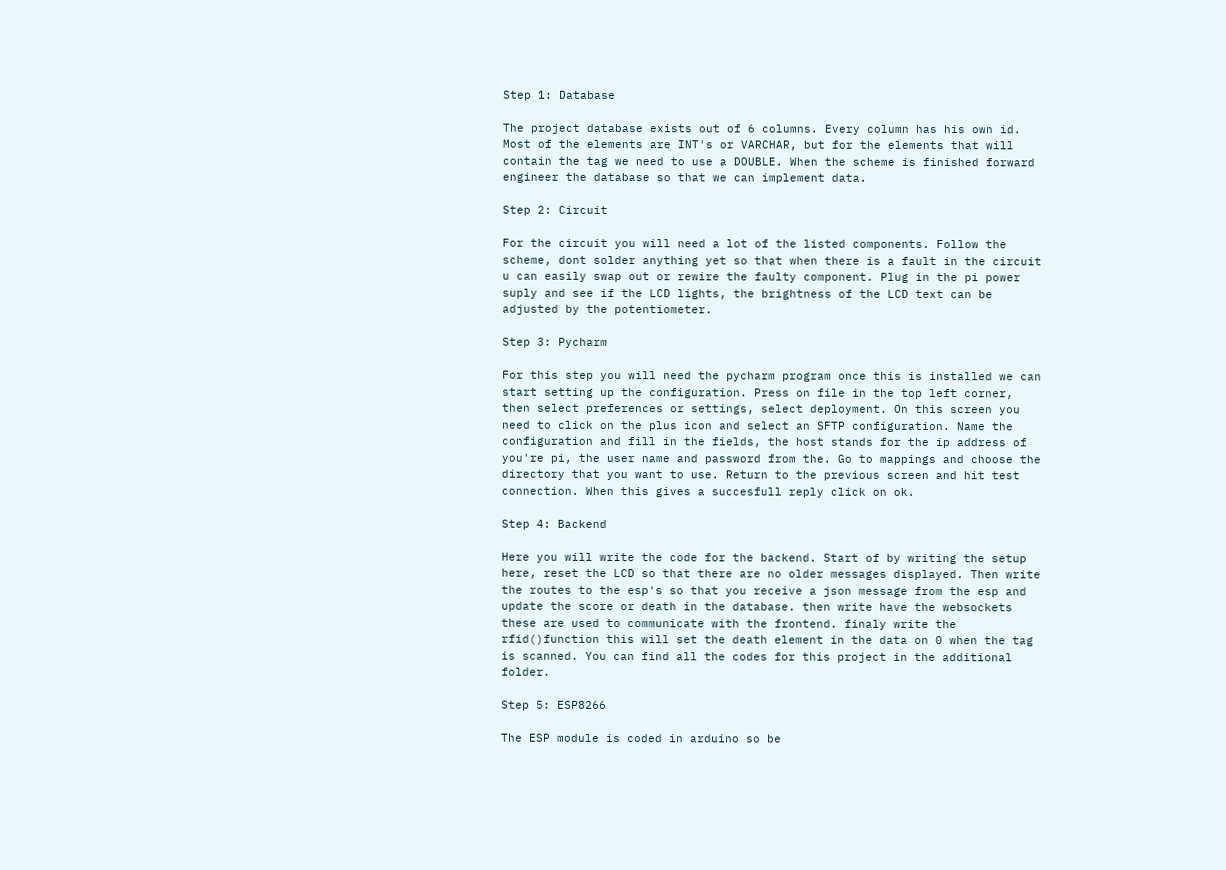Step 1: Database

The project database exists out of 6 columns. Every column has his own id. Most of the elements are INT's or VARCHAR, but for the elements that will contain the tag we need to use a DOUBLE. When the scheme is finished forward engineer the database so that we can implement data.

Step 2: Circuit

For the circuit you will need a lot of the listed components. Follow the scheme, dont solder anything yet so that when there is a fault in the circuit u can easily swap out or rewire the faulty component. Plug in the pi power suply and see if the LCD lights, the brightness of the LCD text can be adjusted by the potentiometer.

Step 3: Pycharm

For this step you will need the pycharm program once this is installed we can start setting up the configuration. Press on file in the top left corner, then select preferences or settings, select deployment. On this screen you need to click on the plus icon and select an SFTP configuration. Name the configuration and fill in the fields, the host stands for the ip address of you're pi, the user name and password from the. Go to mappings and choose the directory that you want to use. Return to the previous screen and hit test connection. When this gives a succesfull reply click on ok.

Step 4: Backend

Here you will write the code for the backend. Start of by writing the setup here, reset the LCD so that there are no older messages displayed. Then write the routes to the esp's so that you receive a json message from the esp and update the score or death in the database. then write have the websockets these are used to communicate with the frontend. finaly write the rfid()function this will set the death element in the data on 0 when the tag is scanned. You can find all the codes for this project in the additional folder.

Step 5: ESP8266

The ESP module is coded in arduino so be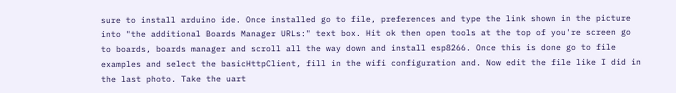sure to install arduino ide. Once installed go to file, preferences and type the link shown in the picture into "the additional Boards Manager URLs:" text box. Hit ok then open tools at the top of you're screen go to boards, boards manager and scroll all the way down and install esp8266. Once this is done go to file examples and select the basicHttpClient, fill in the wifi configuration and. Now edit the file like I did in the last photo. Take the uart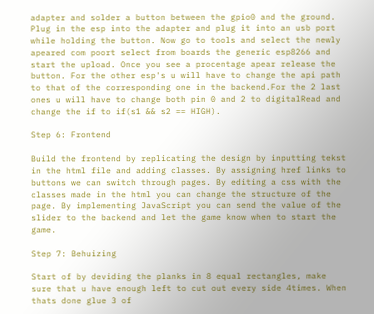adapter and solder a button between the gpio0 and the ground. Plug in the esp into the adapter and plug it into an usb port while holding the button. Now go to tools and select the newly apeared com poort select from boards the generic esp8266 and start the upload. Once you see a procentage apear release the button. For the other esp's u will have to change the api path to that of the corresponding one in the backend.For the 2 last ones u will have to change both pin 0 and 2 to digitalRead and change the if to if(s1 && s2 == HIGH).

Step 6: Frontend

Build the frontend by replicating the design by inputting tekst in the html file and adding classes. By assigning href links to buttons we can switch through pages. By editing a css with the classes made in the html you can change the structure of the page. By implementing JavaScript you can send the value of the slider to the backend and let the game know when to start the game.

Step 7: Behuizing

Start of by deviding the planks in 8 equal rectangles, make sure that u have enough left to cut out every side 4times. When thats done glue 3 of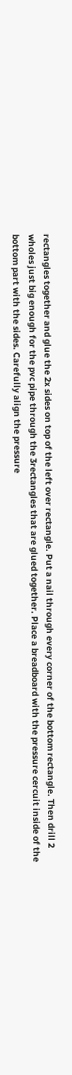rectangles together and glue the 2x sides on top of the left over rectangle. Put a nail through every corner of the bottom rectangle. Then drill 2 wholes just big enough for the pvc pipe through the 3rectangles that are glued together. Place a breadboard with the pressure cercuit inside of the bottom part with the sides. Carefully align the pressure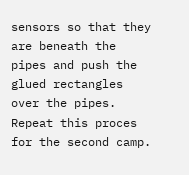sensors so that they are beneath the pipes and push the glued rectangles over the pipes. Repeat this proces for the second camp.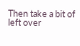Then take a bit of left over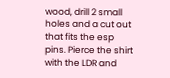wood, drill 2 small holes and a cut out that fits the esp pins. Pierce the shirt with the LDR and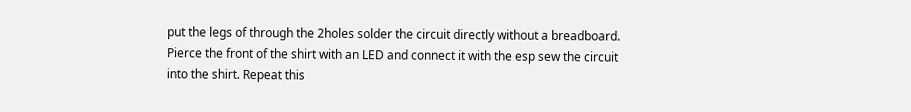put the legs of through the 2holes solder the circuit directly without a breadboard. Pierce the front of the shirt with an LED and connect it with the esp sew the circuit into the shirt. Repeat this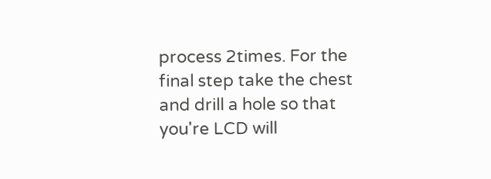process 2times. For the final step take the chest and drill a hole so that you're LCD will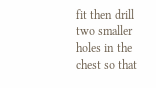fit then drill two smaller holes in the chest so that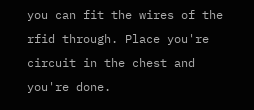you can fit the wires of the rfid through. Place you're circuit in the chest and you're done.